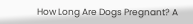How Long Are Dogs Pregnant? A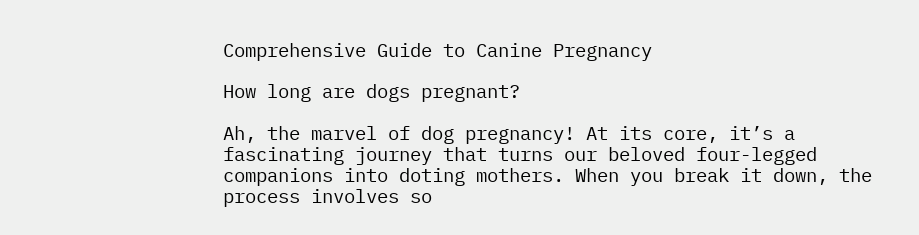Comprehensive Guide to Canine Pregnancy

How long are dogs pregnant?

Ah, the marvel of dog pregnancy! At its core, it’s a fascinating journey that turns our beloved four-legged companions into doting mothers. When you break it down, the process involves so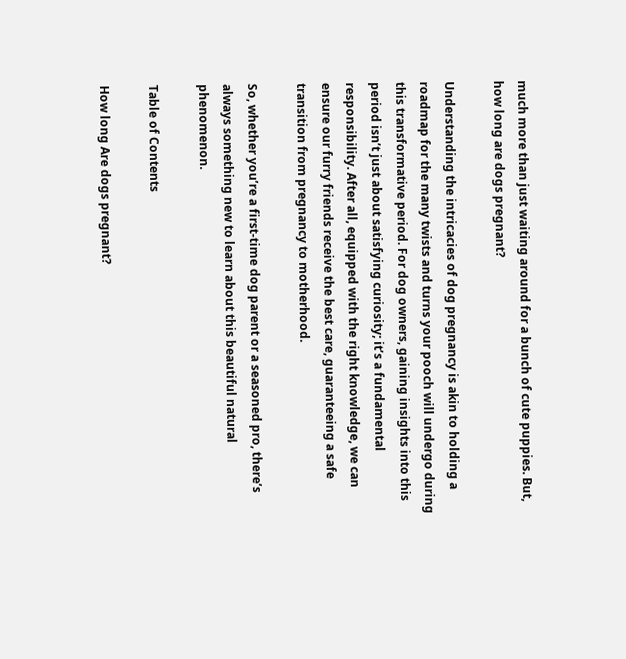much more than just waiting around for a bunch of cute puppies. But, how long are dogs pregnant?

Understanding the intricacies of dog pregnancy is akin to holding a roadmap for the many twists and turns your pooch will undergo during this transformative period. For dog owners, gaining insights into this period isn’t just about satisfying curiosity; it’s a fundamental responsibility. After all, equipped with the right knowledge, we can ensure our furry friends receive the best care, guaranteeing a safe transition from pregnancy to motherhood.

So, whether you’re a first-time dog parent or a seasoned pro, there’s always something new to learn about this beautiful natural phenomenon.

Table of Contents

How long Are dogs pregnant?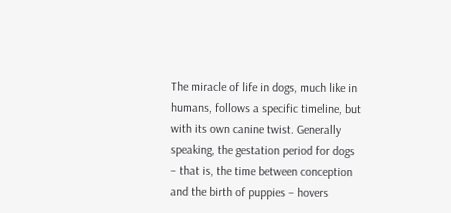The miracle of life in dogs, much like in humans, follows a specific timeline, but with its own canine twist. Generally speaking, the gestation period for dogs – that is, the time between conception and the birth of puppies – hovers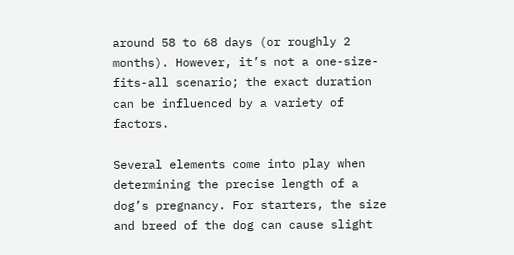around 58 to 68 days (or roughly 2 months). However, it’s not a one-size-fits-all scenario; the exact duration can be influenced by a variety of factors.

Several elements come into play when determining the precise length of a dog’s pregnancy. For starters, the size and breed of the dog can cause slight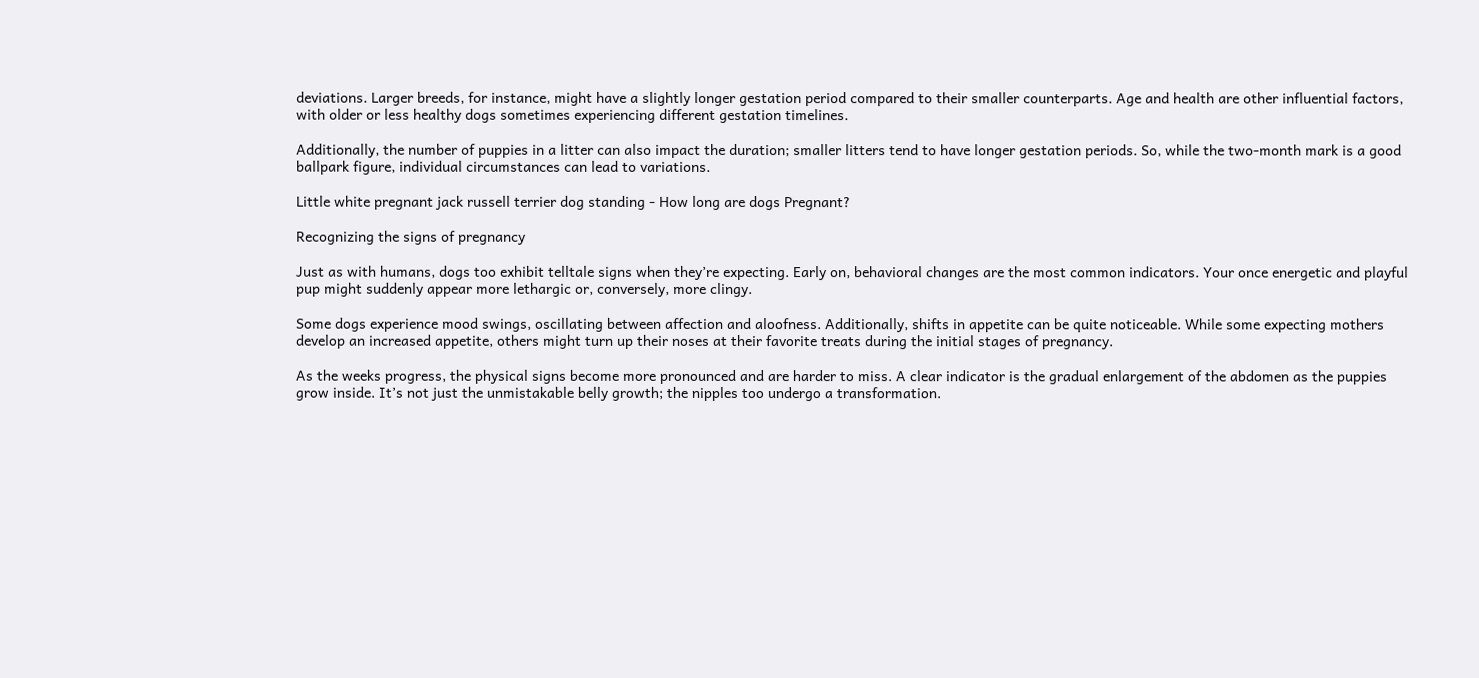deviations. Larger breeds, for instance, might have a slightly longer gestation period compared to their smaller counterparts. Age and health are other influential factors, with older or less healthy dogs sometimes experiencing different gestation timelines.

Additionally, the number of puppies in a litter can also impact the duration; smaller litters tend to have longer gestation periods. So, while the two-month mark is a good ballpark figure, individual circumstances can lead to variations.

Little white pregnant jack russell terrier dog standing - How long are dogs Pregnant?

Recognizing the signs of pregnancy

Just as with humans, dogs too exhibit telltale signs when they’re expecting. Early on, behavioral changes are the most common indicators. Your once energetic and playful pup might suddenly appear more lethargic or, conversely, more clingy.

Some dogs experience mood swings, oscillating between affection and aloofness. Additionally, shifts in appetite can be quite noticeable. While some expecting mothers develop an increased appetite, others might turn up their noses at their favorite treats during the initial stages of pregnancy.

As the weeks progress, the physical signs become more pronounced and are harder to miss. A clear indicator is the gradual enlargement of the abdomen as the puppies grow inside. It’s not just the unmistakable belly growth; the nipples too undergo a transformation.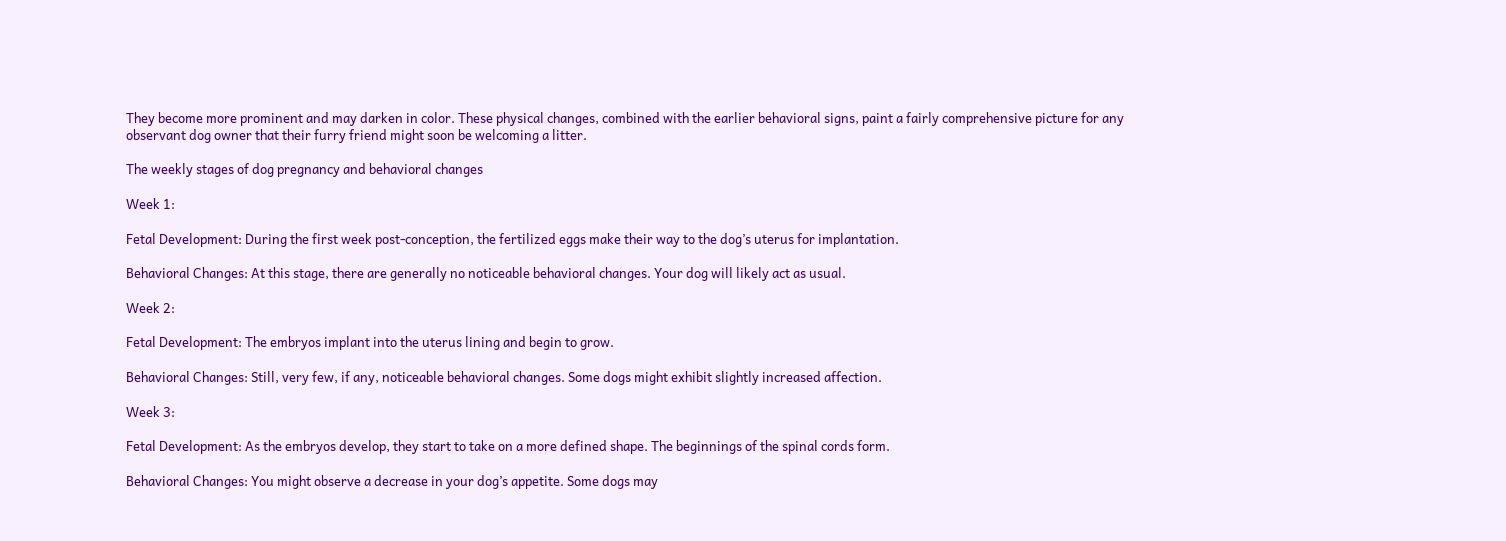They become more prominent and may darken in color. These physical changes, combined with the earlier behavioral signs, paint a fairly comprehensive picture for any observant dog owner that their furry friend might soon be welcoming a litter.

The weekly stages of dog pregnancy and behavioral changes

Week 1:

Fetal Development: During the first week post-conception, the fertilized eggs make their way to the dog’s uterus for implantation.

Behavioral Changes: At this stage, there are generally no noticeable behavioral changes. Your dog will likely act as usual.

Week 2:

Fetal Development: The embryos implant into the uterus lining and begin to grow.

Behavioral Changes: Still, very few, if any, noticeable behavioral changes. Some dogs might exhibit slightly increased affection.

Week 3:

Fetal Development: As the embryos develop, they start to take on a more defined shape. The beginnings of the spinal cords form.

Behavioral Changes: You might observe a decrease in your dog’s appetite. Some dogs may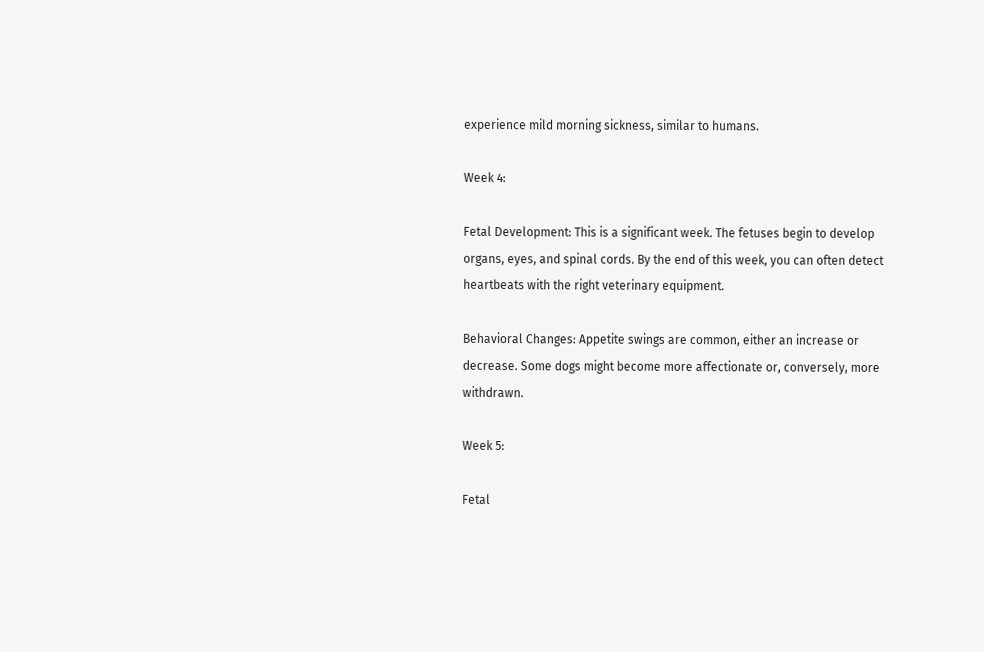experience mild morning sickness, similar to humans.

Week 4:

Fetal Development: This is a significant week. The fetuses begin to develop organs, eyes, and spinal cords. By the end of this week, you can often detect heartbeats with the right veterinary equipment.

Behavioral Changes: Appetite swings are common, either an increase or decrease. Some dogs might become more affectionate or, conversely, more withdrawn.

Week 5:

Fetal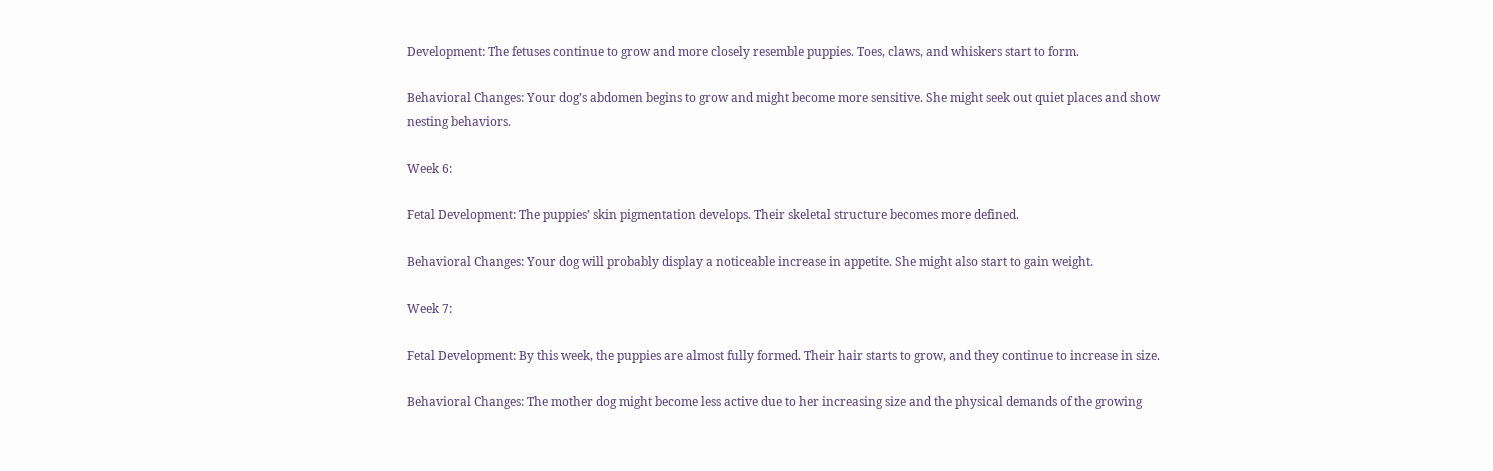Development: The fetuses continue to grow and more closely resemble puppies. Toes, claws, and whiskers start to form.

Behavioral Changes: Your dog’s abdomen begins to grow and might become more sensitive. She might seek out quiet places and show nesting behaviors.

Week 6:

Fetal Development: The puppies’ skin pigmentation develops. Their skeletal structure becomes more defined.

Behavioral Changes: Your dog will probably display a noticeable increase in appetite. She might also start to gain weight.

Week 7:

Fetal Development: By this week, the puppies are almost fully formed. Their hair starts to grow, and they continue to increase in size.

Behavioral Changes: The mother dog might become less active due to her increasing size and the physical demands of the growing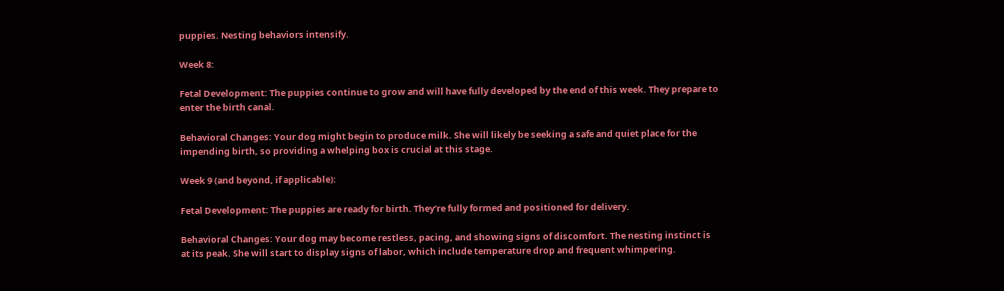puppies. Nesting behaviors intensify.

Week 8:

Fetal Development: The puppies continue to grow and will have fully developed by the end of this week. They prepare to enter the birth canal.

Behavioral Changes: Your dog might begin to produce milk. She will likely be seeking a safe and quiet place for the impending birth, so providing a whelping box is crucial at this stage.

Week 9 (and beyond, if applicable):

Fetal Development: The puppies are ready for birth. They’re fully formed and positioned for delivery.

Behavioral Changes: Your dog may become restless, pacing, and showing signs of discomfort. The nesting instinct is at its peak. She will start to display signs of labor, which include temperature drop and frequent whimpering.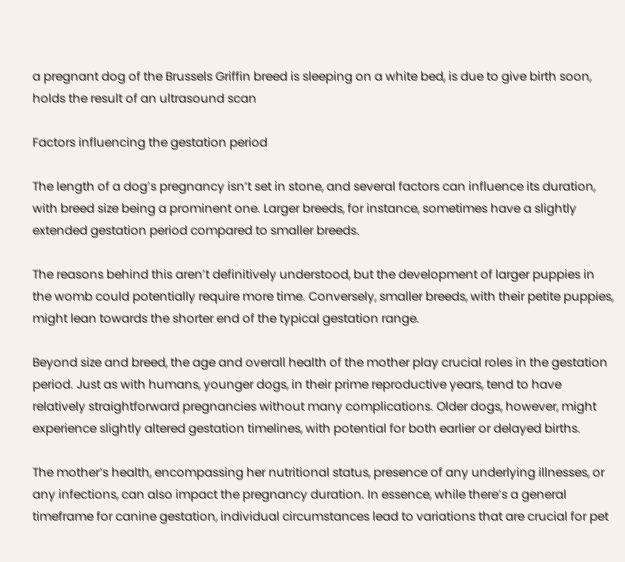a pregnant dog of the Brussels Griffin breed is sleeping on a white bed, is due to give birth soon, holds the result of an ultrasound scan

Factors influencing the gestation period

The length of a dog’s pregnancy isn’t set in stone, and several factors can influence its duration, with breed size being a prominent one. Larger breeds, for instance, sometimes have a slightly extended gestation period compared to smaller breeds.

The reasons behind this aren’t definitively understood, but the development of larger puppies in the womb could potentially require more time. Conversely, smaller breeds, with their petite puppies, might lean towards the shorter end of the typical gestation range.

Beyond size and breed, the age and overall health of the mother play crucial roles in the gestation period. Just as with humans, younger dogs, in their prime reproductive years, tend to have relatively straightforward pregnancies without many complications. Older dogs, however, might experience slightly altered gestation timelines, with potential for both earlier or delayed births.

The mother’s health, encompassing her nutritional status, presence of any underlying illnesses, or any infections, can also impact the pregnancy duration. In essence, while there’s a general timeframe for canine gestation, individual circumstances lead to variations that are crucial for pet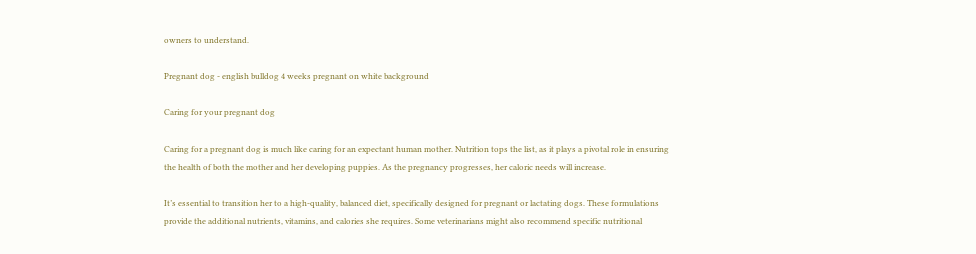owners to understand.

Pregnant dog - english bulldog 4 weeks pregnant on white background

Caring for your pregnant dog

Caring for a pregnant dog is much like caring for an expectant human mother. Nutrition tops the list, as it plays a pivotal role in ensuring the health of both the mother and her developing puppies. As the pregnancy progresses, her caloric needs will increase.

It’s essential to transition her to a high-quality, balanced diet, specifically designed for pregnant or lactating dogs. These formulations provide the additional nutrients, vitamins, and calories she requires. Some veterinarians might also recommend specific nutritional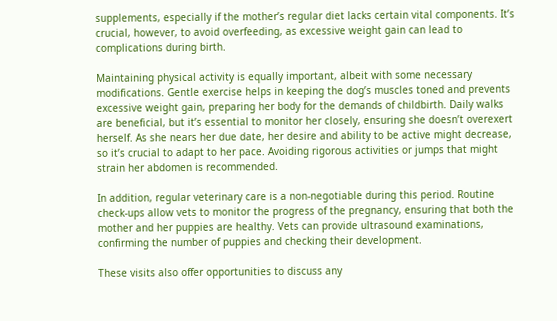supplements, especially if the mother’s regular diet lacks certain vital components. It’s crucial, however, to avoid overfeeding, as excessive weight gain can lead to complications during birth.

Maintaining physical activity is equally important, albeit with some necessary modifications. Gentle exercise helps in keeping the dog’s muscles toned and prevents excessive weight gain, preparing her body for the demands of childbirth. Daily walks are beneficial, but it’s essential to monitor her closely, ensuring she doesn’t overexert herself. As she nears her due date, her desire and ability to be active might decrease, so it’s crucial to adapt to her pace. Avoiding rigorous activities or jumps that might strain her abdomen is recommended.

In addition, regular veterinary care is a non-negotiable during this period. Routine check-ups allow vets to monitor the progress of the pregnancy, ensuring that both the mother and her puppies are healthy. Vets can provide ultrasound examinations, confirming the number of puppies and checking their development.

These visits also offer opportunities to discuss any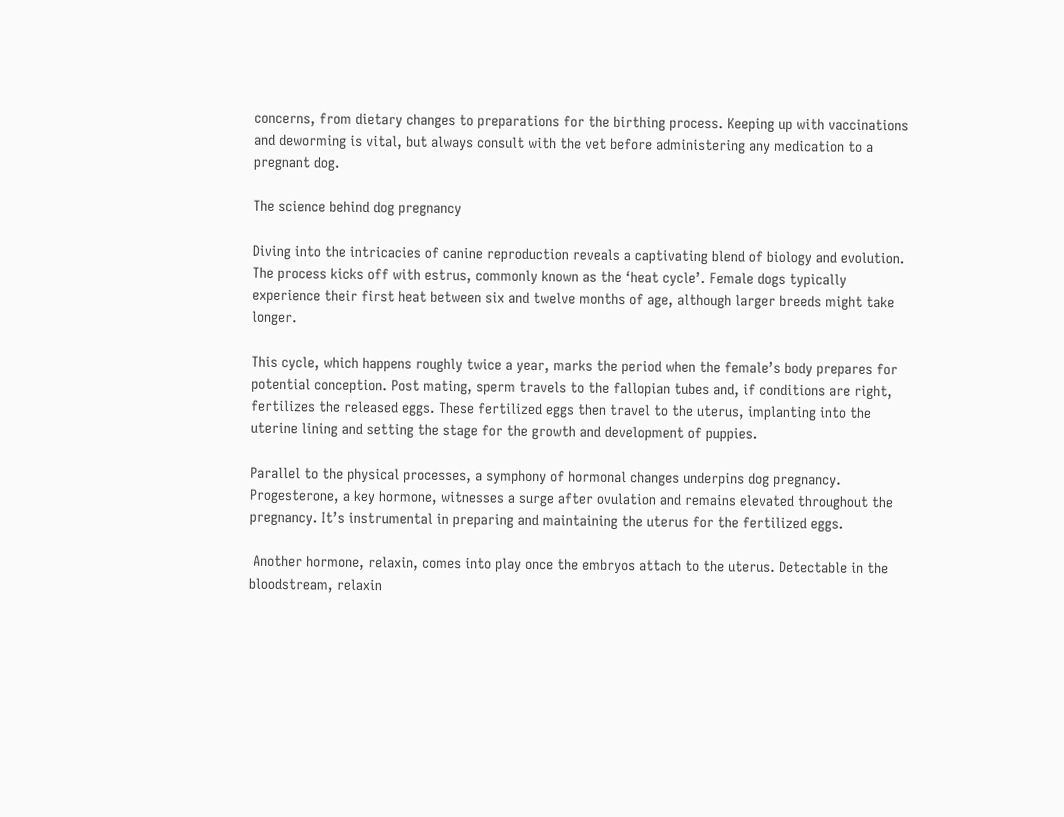concerns, from dietary changes to preparations for the birthing process. Keeping up with vaccinations and deworming is vital, but always consult with the vet before administering any medication to a pregnant dog.

The science behind dog pregnancy

Diving into the intricacies of canine reproduction reveals a captivating blend of biology and evolution. The process kicks off with estrus, commonly known as the ‘heat cycle’. Female dogs typically experience their first heat between six and twelve months of age, although larger breeds might take longer.

This cycle, which happens roughly twice a year, marks the period when the female’s body prepares for potential conception. Post mating, sperm travels to the fallopian tubes and, if conditions are right, fertilizes the released eggs. These fertilized eggs then travel to the uterus, implanting into the uterine lining and setting the stage for the growth and development of puppies.

Parallel to the physical processes, a symphony of hormonal changes underpins dog pregnancy.  Progesterone, a key hormone, witnesses a surge after ovulation and remains elevated throughout the pregnancy. It’s instrumental in preparing and maintaining the uterus for the fertilized eggs.

 Another hormone, relaxin, comes into play once the embryos attach to the uterus. Detectable in the bloodstream, relaxin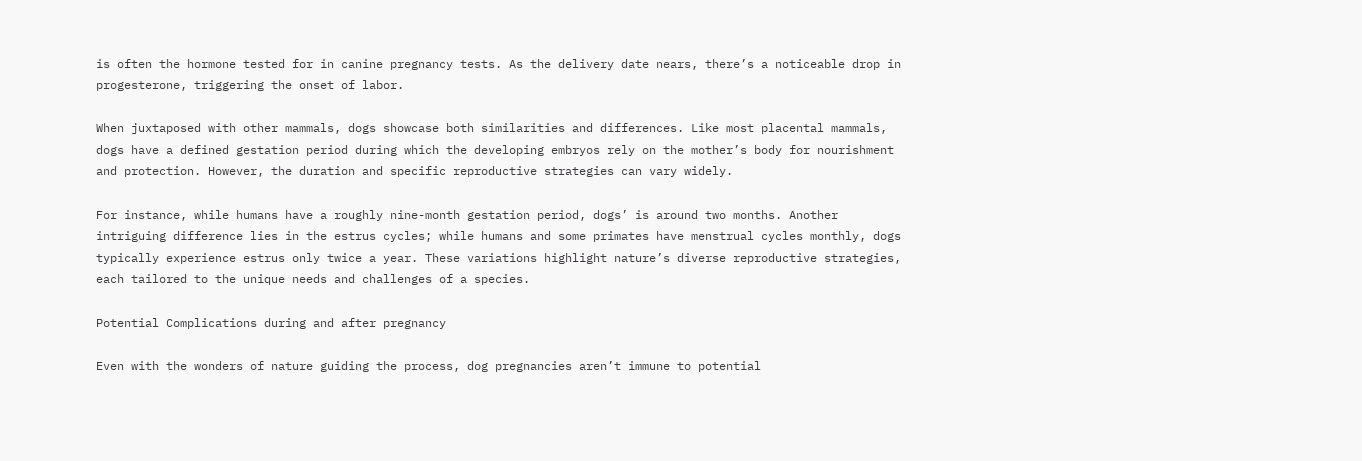is often the hormone tested for in canine pregnancy tests. As the delivery date nears, there’s a noticeable drop in progesterone, triggering the onset of labor.

When juxtaposed with other mammals, dogs showcase both similarities and differences. Like most placental mammals, dogs have a defined gestation period during which the developing embryos rely on the mother’s body for nourishment and protection. However, the duration and specific reproductive strategies can vary widely.

For instance, while humans have a roughly nine-month gestation period, dogs’ is around two months. Another intriguing difference lies in the estrus cycles; while humans and some primates have menstrual cycles monthly, dogs typically experience estrus only twice a year. These variations highlight nature’s diverse reproductive strategies, each tailored to the unique needs and challenges of a species.

Potential Complications during and after pregnancy

Even with the wonders of nature guiding the process, dog pregnancies aren’t immune to potential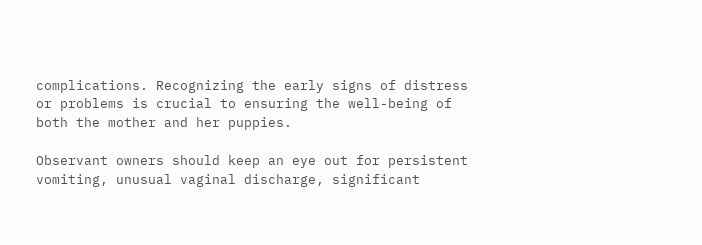complications. Recognizing the early signs of distress or problems is crucial to ensuring the well-being of both the mother and her puppies.

Observant owners should keep an eye out for persistent vomiting, unusual vaginal discharge, significant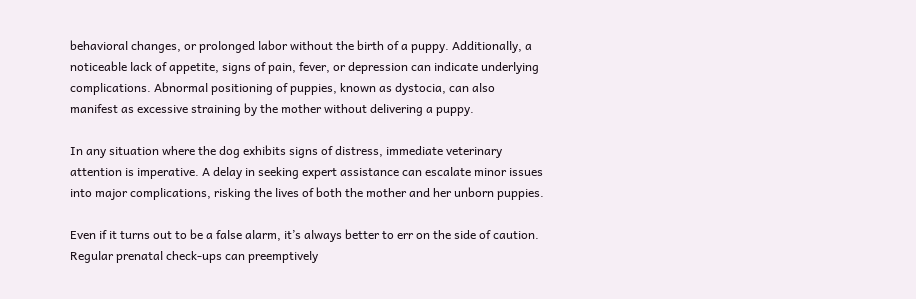behavioral changes, or prolonged labor without the birth of a puppy. Additionally, a noticeable lack of appetite, signs of pain, fever, or depression can indicate underlying complications. Abnormal positioning of puppies, known as dystocia, can also manifest as excessive straining by the mother without delivering a puppy.

In any situation where the dog exhibits signs of distress, immediate veterinary attention is imperative. A delay in seeking expert assistance can escalate minor issues into major complications, risking the lives of both the mother and her unborn puppies.

Even if it turns out to be a false alarm, it’s always better to err on the side of caution. Regular prenatal check-ups can preemptively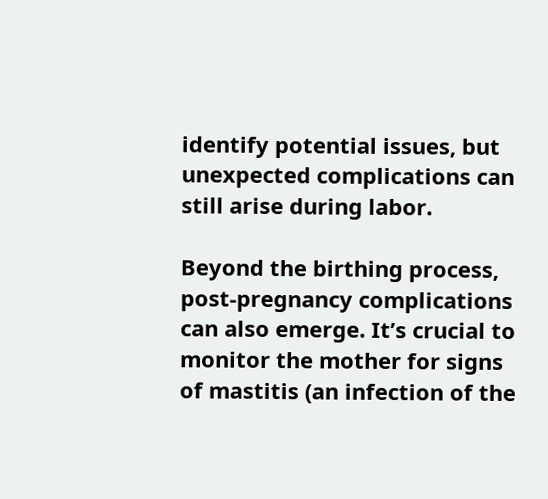identify potential issues, but unexpected complications can still arise during labor.

Beyond the birthing process, post-pregnancy complications can also emerge. It’s crucial to monitor the mother for signs of mastitis (an infection of the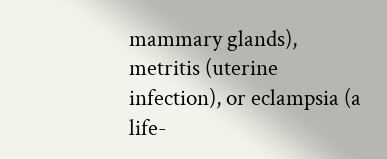mammary glands), metritis (uterine infection), or eclampsia (a life-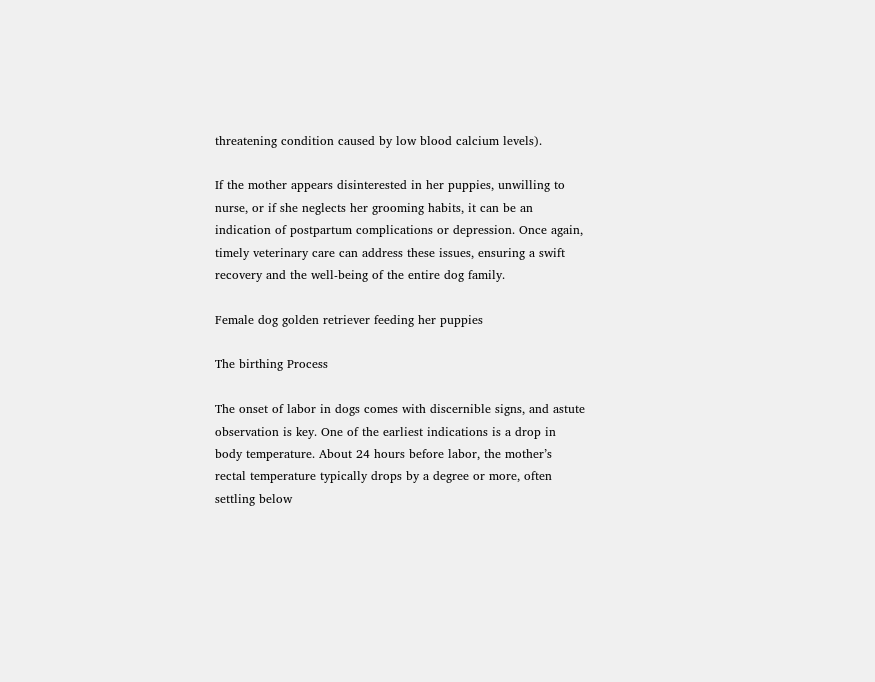threatening condition caused by low blood calcium levels).

If the mother appears disinterested in her puppies, unwilling to nurse, or if she neglects her grooming habits, it can be an indication of postpartum complications or depression. Once again, timely veterinary care can address these issues, ensuring a swift recovery and the well-being of the entire dog family.

Female dog golden retriever feeding her puppies

The birthing Process

The onset of labor in dogs comes with discernible signs, and astute observation is key. One of the earliest indications is a drop in body temperature. About 24 hours before labor, the mother’s rectal temperature typically drops by a degree or more, often settling below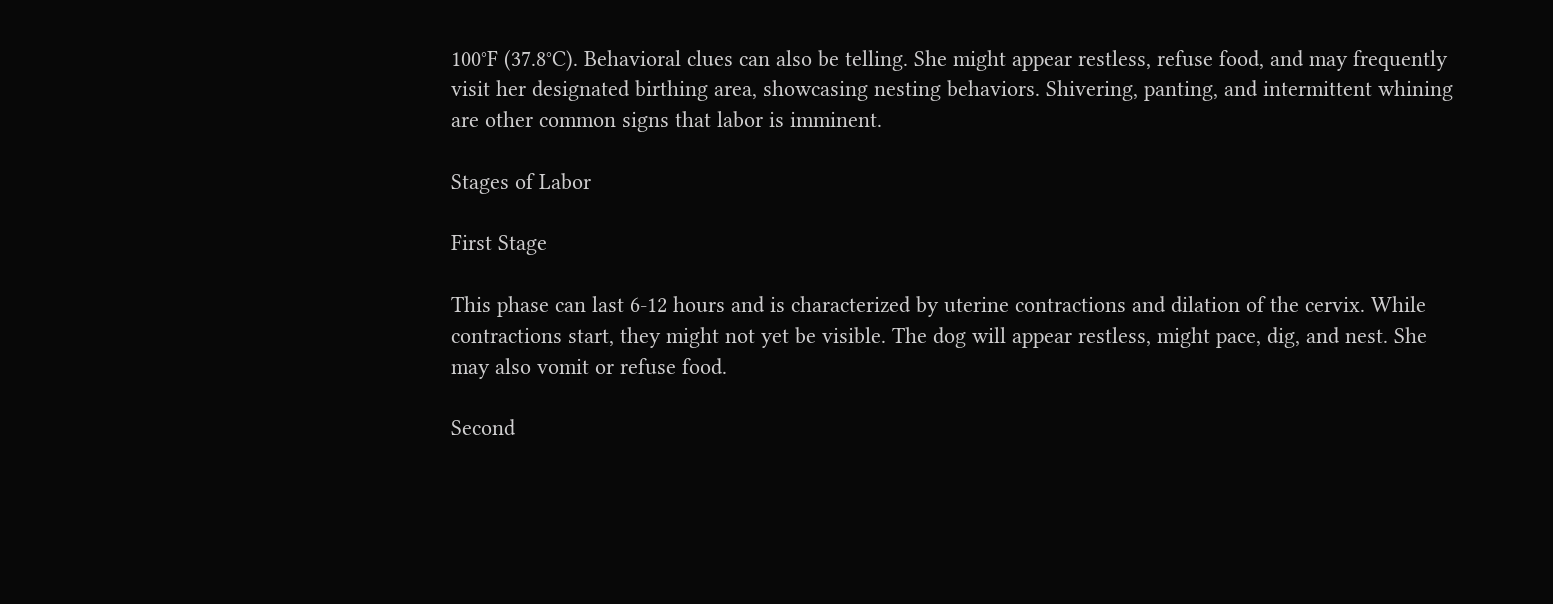100°F (37.8°C). Behavioral clues can also be telling. She might appear restless, refuse food, and may frequently visit her designated birthing area, showcasing nesting behaviors. Shivering, panting, and intermittent whining are other common signs that labor is imminent.

Stages of Labor

First Stage

This phase can last 6-12 hours and is characterized by uterine contractions and dilation of the cervix. While contractions start, they might not yet be visible. The dog will appear restless, might pace, dig, and nest. She may also vomit or refuse food.

Second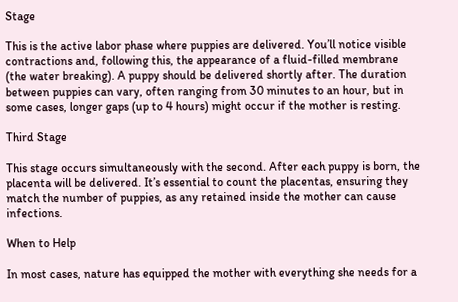Stage

This is the active labor phase where puppies are delivered. You’ll notice visible contractions and, following this, the appearance of a fluid-filled membrane (the water breaking). A puppy should be delivered shortly after. The duration between puppies can vary, often ranging from 30 minutes to an hour, but in some cases, longer gaps (up to 4 hours) might occur if the mother is resting.

Third Stage

This stage occurs simultaneously with the second. After each puppy is born, the placenta will be delivered. It’s essential to count the placentas, ensuring they match the number of puppies, as any retained inside the mother can cause infections.

When to Help

In most cases, nature has equipped the mother with everything she needs for a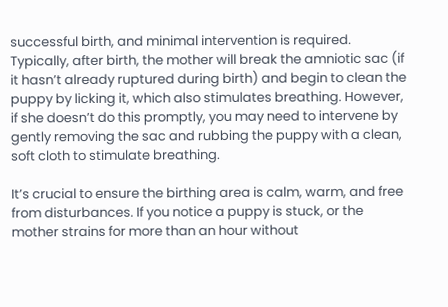successful birth, and minimal intervention is required. Typically, after birth, the mother will break the amniotic sac (if it hasn’t already ruptured during birth) and begin to clean the puppy by licking it, which also stimulates breathing. However, if she doesn’t do this promptly, you may need to intervene by gently removing the sac and rubbing the puppy with a clean, soft cloth to stimulate breathing.

It’s crucial to ensure the birthing area is calm, warm, and free from disturbances. If you notice a puppy is stuck, or the mother strains for more than an hour without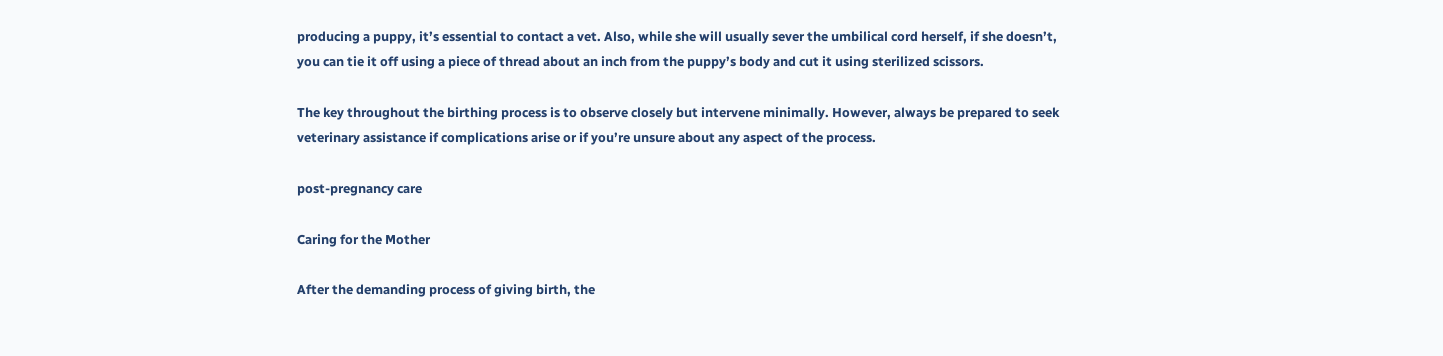producing a puppy, it’s essential to contact a vet. Also, while she will usually sever the umbilical cord herself, if she doesn’t, you can tie it off using a piece of thread about an inch from the puppy’s body and cut it using sterilized scissors.

The key throughout the birthing process is to observe closely but intervene minimally. However, always be prepared to seek veterinary assistance if complications arise or if you’re unsure about any aspect of the process.

post-pregnancy care

Caring for the Mother

After the demanding process of giving birth, the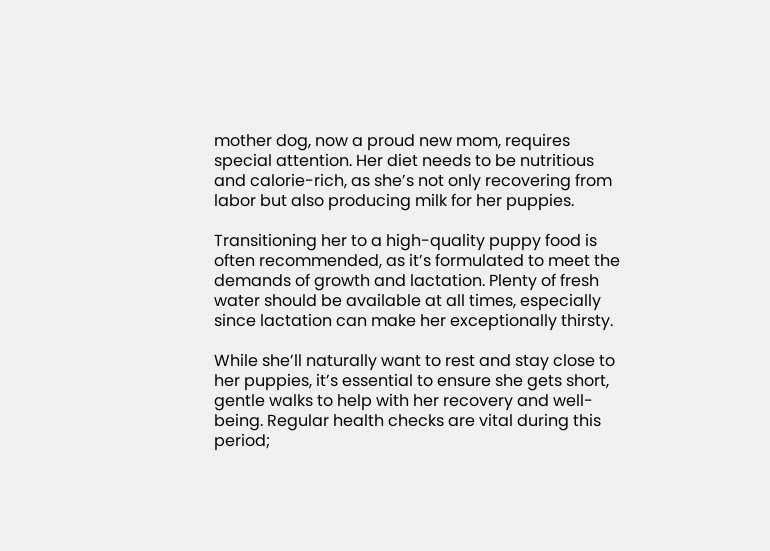mother dog, now a proud new mom, requires special attention. Her diet needs to be nutritious and calorie-rich, as she’s not only recovering from labor but also producing milk for her puppies.

Transitioning her to a high-quality puppy food is often recommended, as it’s formulated to meet the demands of growth and lactation. Plenty of fresh water should be available at all times, especially since lactation can make her exceptionally thirsty.

While she’ll naturally want to rest and stay close to her puppies, it’s essential to ensure she gets short, gentle walks to help with her recovery and well-being. Regular health checks are vital during this period;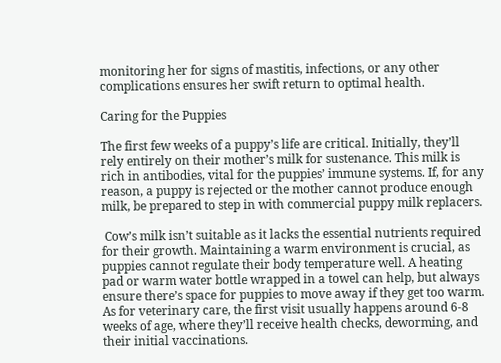monitoring her for signs of mastitis, infections, or any other complications ensures her swift return to optimal health.

Caring for the Puppies

The first few weeks of a puppy’s life are critical. Initially, they’ll rely entirely on their mother’s milk for sustenance. This milk is rich in antibodies, vital for the puppies’ immune systems. If, for any reason, a puppy is rejected or the mother cannot produce enough milk, be prepared to step in with commercial puppy milk replacers.

 Cow’s milk isn’t suitable as it lacks the essential nutrients required for their growth. Maintaining a warm environment is crucial, as puppies cannot regulate their body temperature well. A heating pad or warm water bottle wrapped in a towel can help, but always ensure there’s space for puppies to move away if they get too warm. As for veterinary care, the first visit usually happens around 6-8 weeks of age, where they’ll receive health checks, deworming, and their initial vaccinations.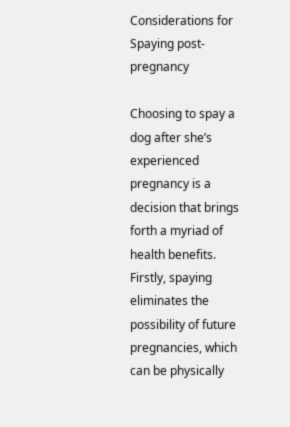Considerations for Spaying post-pregnancy

Choosing to spay a dog after she’s experienced pregnancy is a decision that brings forth a myriad of health benefits. Firstly, spaying eliminates the possibility of future pregnancies, which can be physically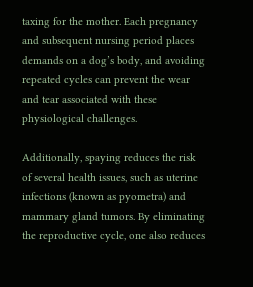taxing for the mother. Each pregnancy and subsequent nursing period places demands on a dog’s body, and avoiding repeated cycles can prevent the wear and tear associated with these physiological challenges.

Additionally, spaying reduces the risk of several health issues, such as uterine infections (known as pyometra) and mammary gland tumors. By eliminating the reproductive cycle, one also reduces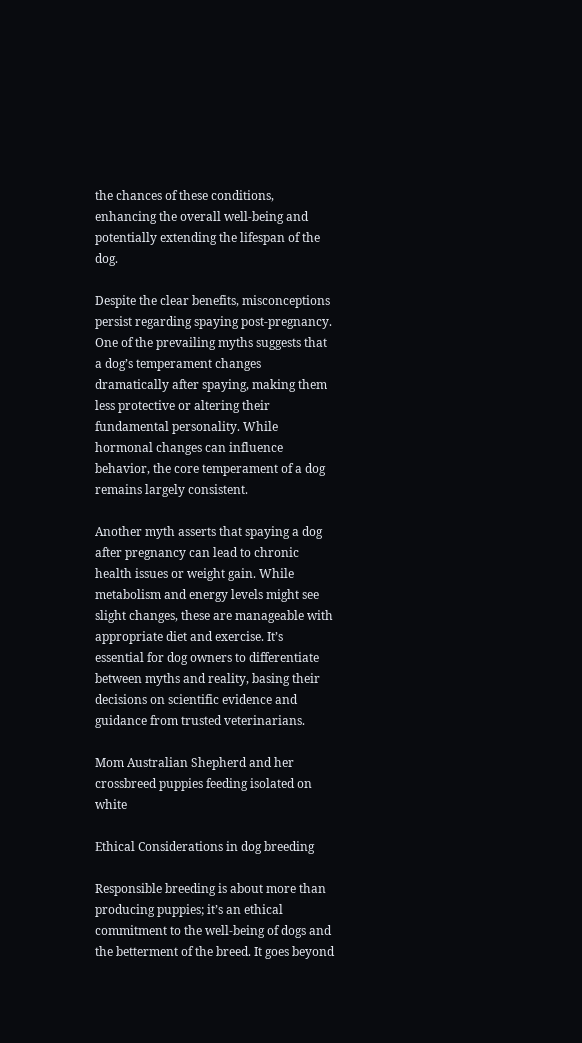the chances of these conditions, enhancing the overall well-being and potentially extending the lifespan of the dog.

Despite the clear benefits, misconceptions persist regarding spaying post-pregnancy. One of the prevailing myths suggests that a dog’s temperament changes dramatically after spaying, making them less protective or altering their fundamental personality. While hormonal changes can influence behavior, the core temperament of a dog remains largely consistent.

Another myth asserts that spaying a dog after pregnancy can lead to chronic health issues or weight gain. While metabolism and energy levels might see slight changes, these are manageable with appropriate diet and exercise. It’s essential for dog owners to differentiate between myths and reality, basing their decisions on scientific evidence and guidance from trusted veterinarians.

Mom Australian Shepherd and her crossbreed puppies feeding isolated on white

Ethical Considerations in dog breeding

Responsible breeding is about more than producing puppies; it’s an ethical commitment to the well-being of dogs and the betterment of the breed. It goes beyond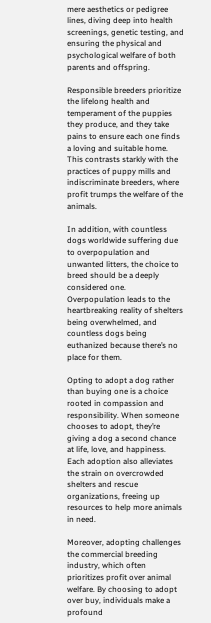mere aesthetics or pedigree lines, diving deep into health screenings, genetic testing, and ensuring the physical and psychological welfare of both parents and offspring.

Responsible breeders prioritize the lifelong health and temperament of the puppies they produce, and they take pains to ensure each one finds a loving and suitable home. This contrasts starkly with the practices of puppy mills and indiscriminate breeders, where profit trumps the welfare of the animals.

In addition, with countless dogs worldwide suffering due to overpopulation and unwanted litters, the choice to breed should be a deeply considered one. Overpopulation leads to the heartbreaking reality of shelters being overwhelmed, and countless dogs being euthanized because there’s no place for them.

Opting to adopt a dog rather than buying one is a choice rooted in compassion and responsibility. When someone chooses to adopt, they’re giving a dog a second chance at life, love, and happiness. Each adoption also alleviates the strain on overcrowded shelters and rescue organizations, freeing up resources to help more animals in need.

Moreover, adopting challenges the commercial breeding industry, which often prioritizes profit over animal welfare. By choosing to adopt over buy, individuals make a profound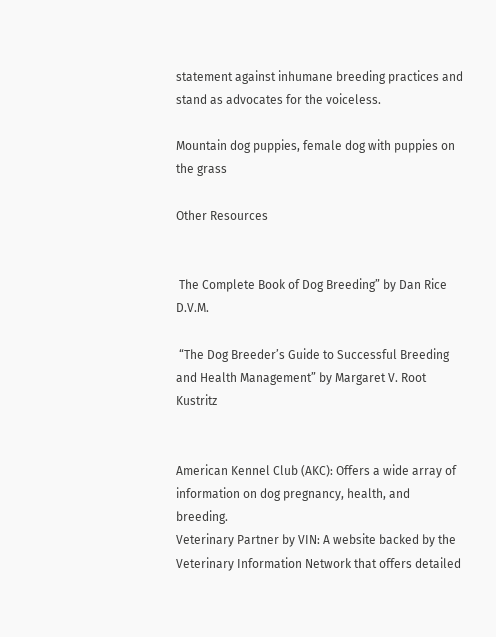statement against inhumane breeding practices and stand as advocates for the voiceless.

Mountain dog puppies, female dog with puppies on the grass

Other Resources


 The Complete Book of Dog Breeding” by Dan Rice D.V.M.

 “The Dog Breeder’s Guide to Successful Breeding and Health Management” by Margaret V. Root Kustritz


American Kennel Club (AKC): Offers a wide array of information on dog pregnancy, health, and breeding.
Veterinary Partner by VIN: A website backed by the Veterinary Information Network that offers detailed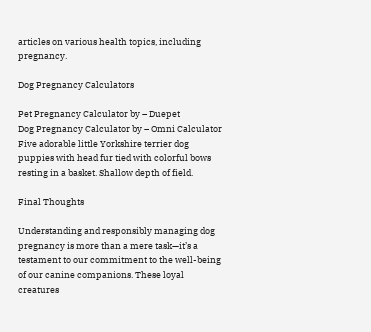articles on various health topics, including pregnancy.

Dog Pregnancy Calculators

Pet Pregnancy Calculator by – Duepet
Dog Pregnancy Calculator by – Omni Calculator
Five adorable little Yorkshire terrier dog puppies with head fur tied with colorful bows resting in a basket. Shallow depth of field.

Final Thoughts

Understanding and responsibly managing dog pregnancy is more than a mere task—it’s a testament to our commitment to the well-being of our canine companions. These loyal creatures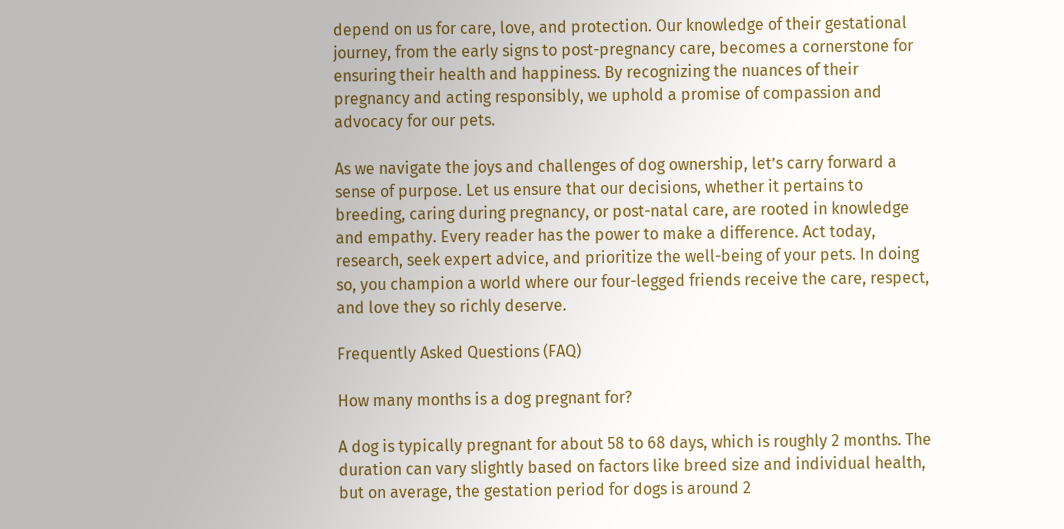depend on us for care, love, and protection. Our knowledge of their gestational journey, from the early signs to post-pregnancy care, becomes a cornerstone for ensuring their health and happiness. By recognizing the nuances of their pregnancy and acting responsibly, we uphold a promise of compassion and advocacy for our pets.

As we navigate the joys and challenges of dog ownership, let’s carry forward a sense of purpose. Let us ensure that our decisions, whether it pertains to breeding, caring during pregnancy, or post-natal care, are rooted in knowledge and empathy. Every reader has the power to make a difference. Act today, research, seek expert advice, and prioritize the well-being of your pets. In doing so, you champion a world where our four-legged friends receive the care, respect, and love they so richly deserve.

Frequently Asked Questions (FAQ)

How many months is a dog pregnant for?

A dog is typically pregnant for about 58 to 68 days, which is roughly 2 months. The duration can vary slightly based on factors like breed size and individual health, but on average, the gestation period for dogs is around 2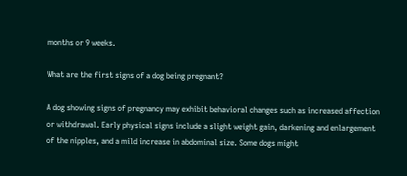months or 9 weeks.

What are the first signs of a dog being pregnant?

A dog showing signs of pregnancy may exhibit behavioral changes such as increased affection or withdrawal. Early physical signs include a slight weight gain, darkening and enlargement of the nipples, and a mild increase in abdominal size. Some dogs might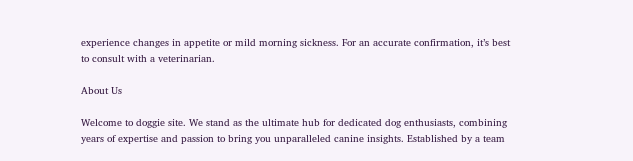experience changes in appetite or mild morning sickness. For an accurate confirmation, it’s best to consult with a veterinarian.

About Us

Welcome to doggie site. We stand as the ultimate hub for dedicated dog enthusiasts, combining years of expertise and passion to bring you unparalleled canine insights. Established by a team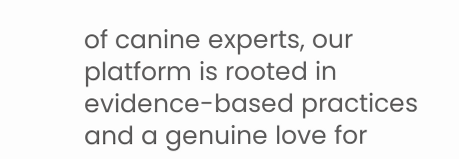of canine experts, our platform is rooted in evidence-based practices and a genuine love for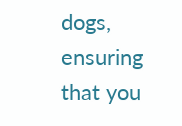dogs, ensuring that you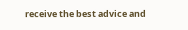receive the best advice and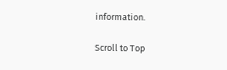information.

Scroll to Top